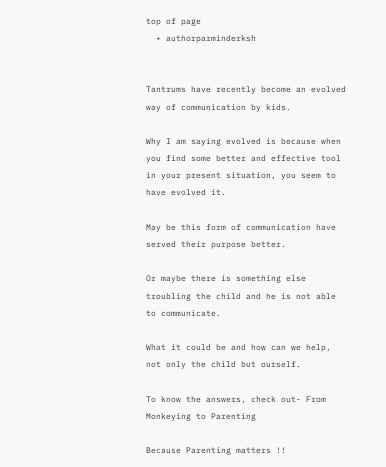top of page
  • authorparminderksh


Tantrums have recently become an evolved way of communication by kids.

Why I am saying evolved is because when you find some better and effective tool in your present situation, you seem to have evolved it.

May be this form of communication have served their purpose better.

Or maybe there is something else troubling the child and he is not able to communicate.

What it could be and how can we help, not only the child but ourself.

To know the answers, check out- From Monkeying to Parenting

Because Parenting matters !!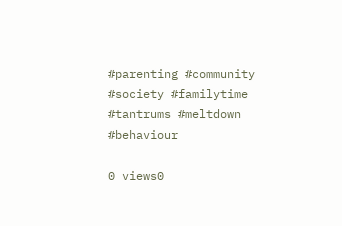#parenting #community #society #familytime #tantrums #meltdown #behaviour

0 views0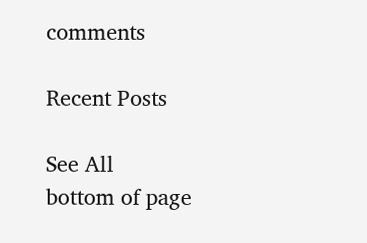comments

Recent Posts

See All
bottom of page